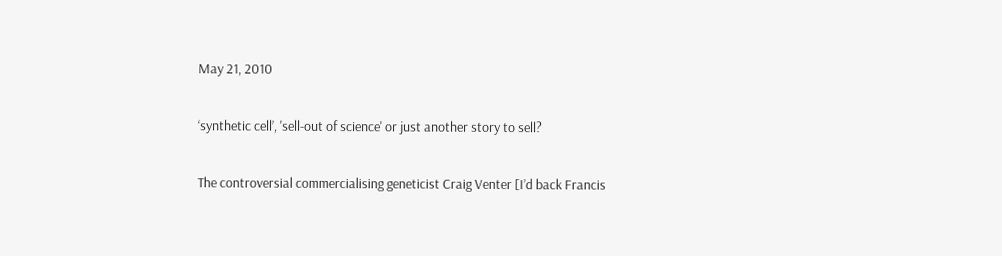May 21, 2010

‘synthetic cell’, 'sell-out of science' or just another story to sell?

The controversial commercialising geneticist Craig Venter [I’d back Francis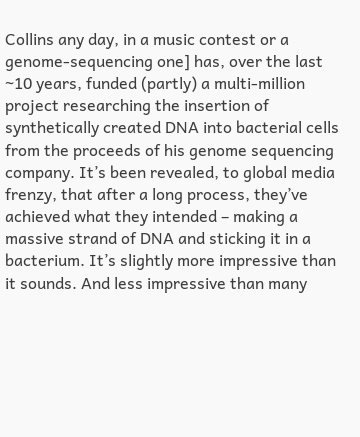Collins any day, in a music contest or a genome-sequencing one] has, over the last ~10 years, funded (partly) a multi-million project researching the insertion of synthetically created DNA into bacterial cells from the proceeds of his genome sequencing company. It’s been revealed, to global media frenzy, that after a long process, they’ve achieved what they intended – making a massive strand of DNA and sticking it in a bacterium. It’s slightly more impressive than it sounds. And less impressive than many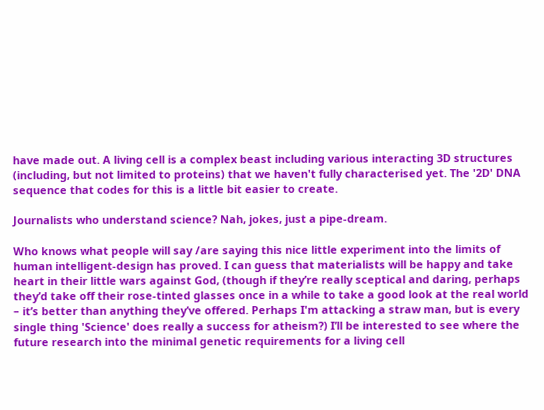have made out. A living cell is a complex beast including various interacting 3D structures (including, but not limited to proteins) that we haven't fully characterised yet. The '2D' DNA sequence that codes for this is a little bit easier to create.

Journalists who understand science? Nah, jokes, just a pipe-dream.

Who knows what people will say /are saying this nice little experiment into the limits of human intelligent-design has proved. I can guess that materialists will be happy and take heart in their little wars against God, (though if they’re really sceptical and daring, perhaps they’d take off their rose-tinted glasses once in a while to take a good look at the real world – it’s better than anything they’ve offered. Perhaps I'm attacking a straw man, but is every single thing 'Science' does really a success for atheism?) I’ll be interested to see where the future research into the minimal genetic requirements for a living cell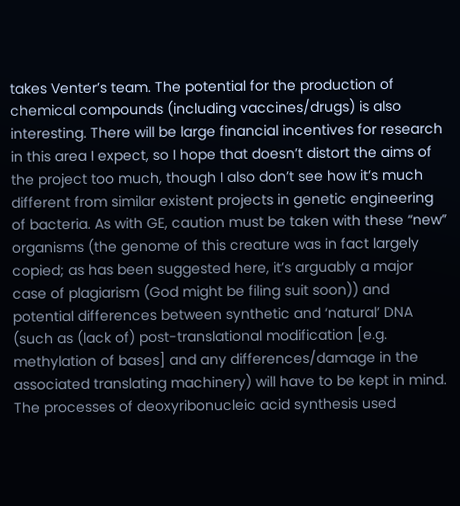takes Venter’s team. The potential for the production of chemical compounds (including vaccines/drugs) is also interesting. There will be large financial incentives for research in this area I expect, so I hope that doesn’t distort the aims of the project too much, though I also don’t see how it’s much different from similar existent projects in genetic engineering of bacteria. As with GE, caution must be taken with these “new” organisms (the genome of this creature was in fact largely copied; as has been suggested here, it’s arguably a major case of plagiarism (God might be filing suit soon)) and potential differences between synthetic and ‘natural’ DNA (such as (lack of) post-translational modification [e.g. methylation of bases] and any differences/damage in the associated translating machinery) will have to be kept in mind. The processes of deoxyribonucleic acid synthesis used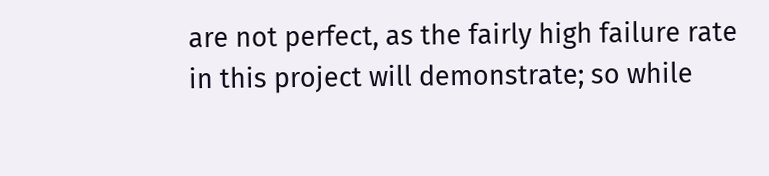are not perfect, as the fairly high failure rate in this project will demonstrate; so while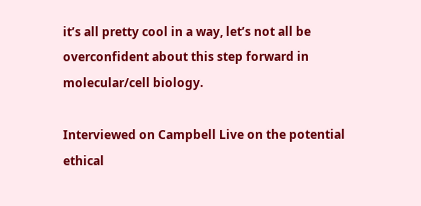it’s all pretty cool in a way, let’s not all be overconfident about this step forward in molecular/cell biology.

Interviewed on Campbell Live on the potential ethical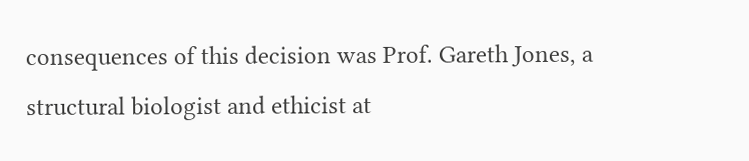consequences of this decision was Prof. Gareth Jones, a structural biologist and ethicist at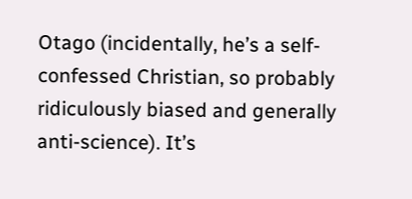Otago (incidentally, he’s a self-confessed Christian, so probably ridiculously biased and generally anti-science). It’s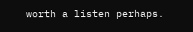worth a listen perhaps.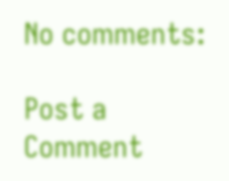No comments:

Post a Comment